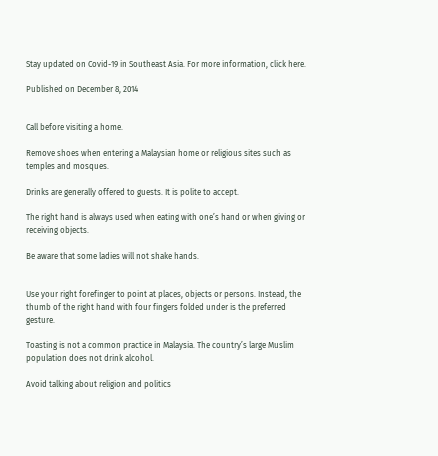Stay updated on Covid-19 in Southeast Asia. For more information, click here.

Published on December 8, 2014


Call before visiting a home.

Remove shoes when entering a Malaysian home or religious sites such as temples and mosques.

Drinks are generally offered to guests. It is polite to accept.

The right hand is always used when eating with one’s hand or when giving or receiving objects.

Be aware that some ladies will not shake hands.


Use your right forefinger to point at places, objects or persons. Instead, the thumb of the right hand with four fingers folded under is the preferred gesture.

Toasting is not a common practice in Malaysia. The country’s large Muslim population does not drink alcohol.

Avoid talking about religion and politics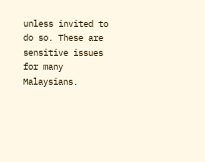unless invited to do so. These are sensitive issues for many Malaysians.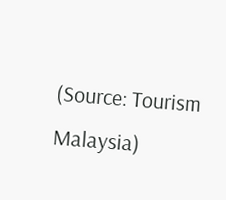(Source: Tourism Malaysia)